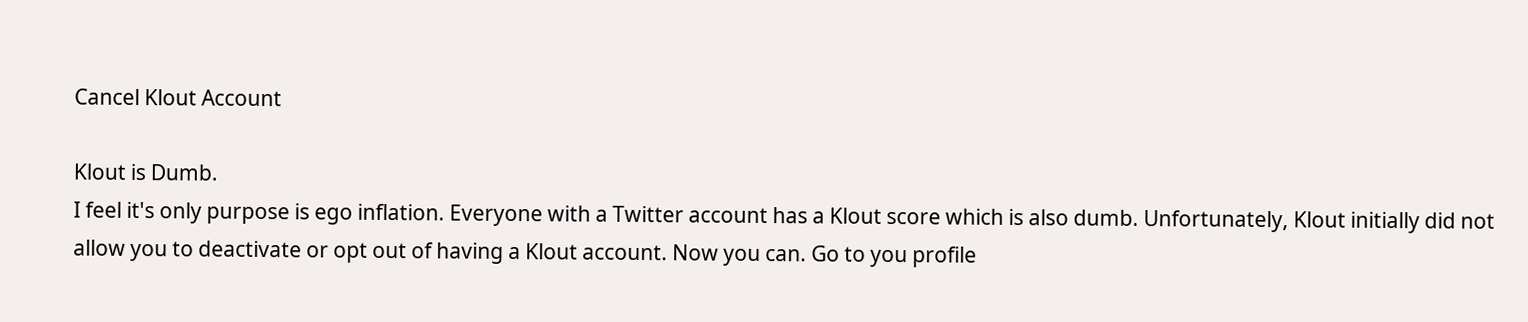Cancel Klout Account

Klout is Dumb.
I feel it's only purpose is ego inflation. Everyone with a Twitter account has a Klout score which is also dumb. Unfortunately, Klout initially did not allow you to deactivate or opt out of having a Klout account. Now you can. Go to you profile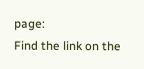page:
Find the link on the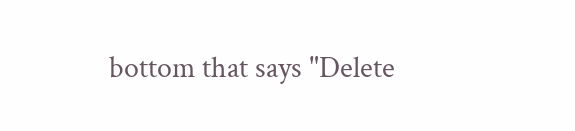bottom that says "Delete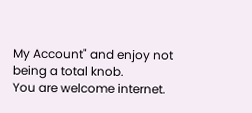My Account" and enjoy not being a total knob.
You are welcome internet.